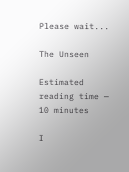Please wait...

The Unseen

Estimated reading time — 10 minutes

I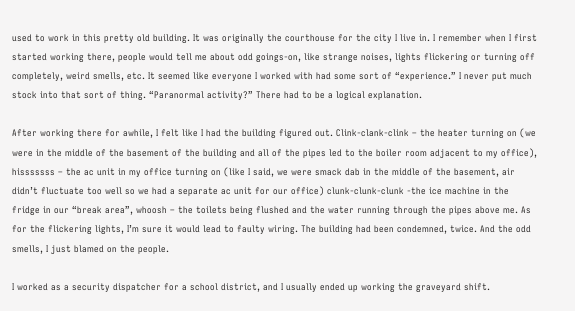used to work in this pretty old building. It was originally the courthouse for the city I live in. I remember when I first started working there, people would tell me about odd goings-on, like strange noises, lights flickering or turning off completely, weird smells, etc. It seemed like everyone I worked with had some sort of “experience.” I never put much stock into that sort of thing. “Paranormal activity?” There had to be a logical explanation.

After working there for awhile, I felt like I had the building figured out. Clink-clank-clink – the heater turning on (we were in the middle of the basement of the building and all of the pipes led to the boiler room adjacent to my office), hisssssss – the ac unit in my office turning on (like I said, we were smack dab in the middle of the basement, air didn’t fluctuate too well so we had a separate ac unit for our office) clunk-clunk-clunk -the ice machine in the fridge in our “break area”, whoosh – the toilets being flushed and the water running through the pipes above me. As for the flickering lights, I’m sure it would lead to faulty wiring. The building had been condemned, twice. And the odd smells, I just blamed on the people.

I worked as a security dispatcher for a school district, and I usually ended up working the graveyard shift.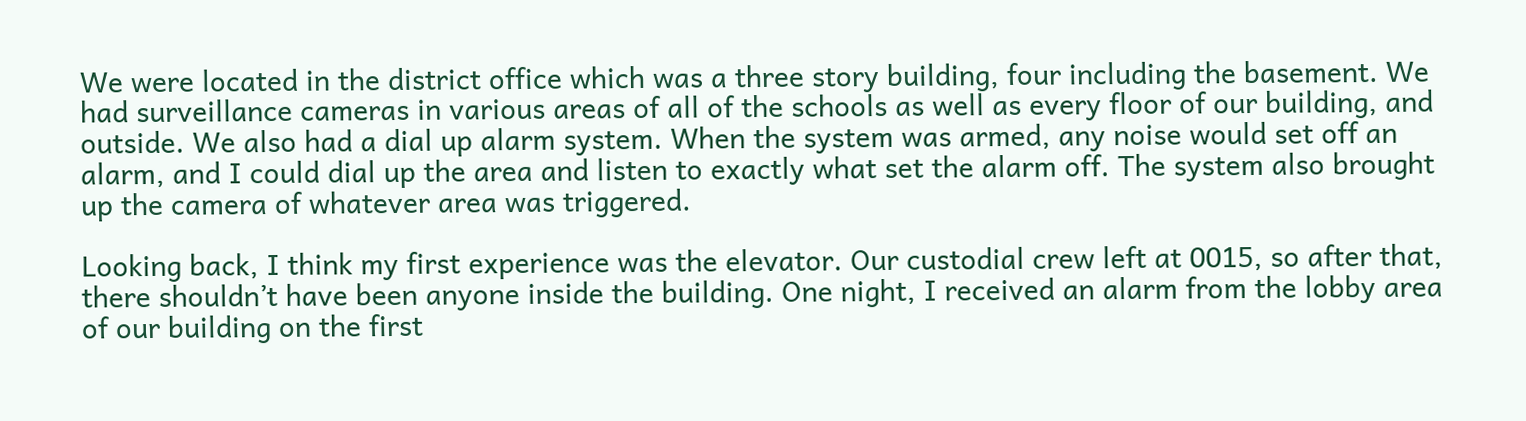We were located in the district office which was a three story building, four including the basement. We had surveillance cameras in various areas of all of the schools as well as every floor of our building, and outside. We also had a dial up alarm system. When the system was armed, any noise would set off an alarm, and I could dial up the area and listen to exactly what set the alarm off. The system also brought up the camera of whatever area was triggered.

Looking back, I think my first experience was the elevator. Our custodial crew left at 0015, so after that, there shouldn’t have been anyone inside the building. One night, I received an alarm from the lobby area of our building on the first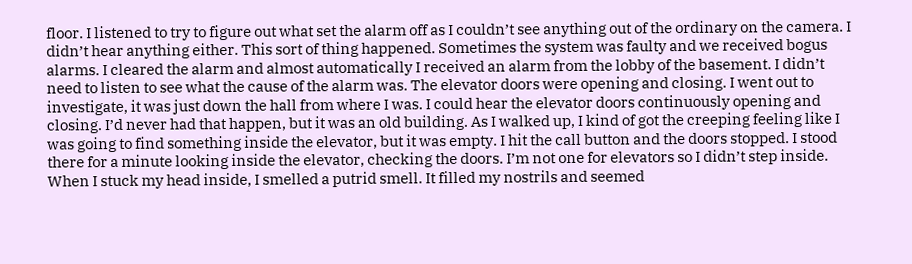floor. I listened to try to figure out what set the alarm off as I couldn’t see anything out of the ordinary on the camera. I didn’t hear anything either. This sort of thing happened. Sometimes the system was faulty and we received bogus alarms. I cleared the alarm and almost automatically I received an alarm from the lobby of the basement. I didn’t need to listen to see what the cause of the alarm was. The elevator doors were opening and closing. I went out to investigate, it was just down the hall from where I was. I could hear the elevator doors continuously opening and closing. I’d never had that happen, but it was an old building. As I walked up, I kind of got the creeping feeling like I was going to find something inside the elevator, but it was empty. I hit the call button and the doors stopped. I stood there for a minute looking inside the elevator, checking the doors. I’m not one for elevators so I didn’t step inside. When I stuck my head inside, I smelled a putrid smell. It filled my nostrils and seemed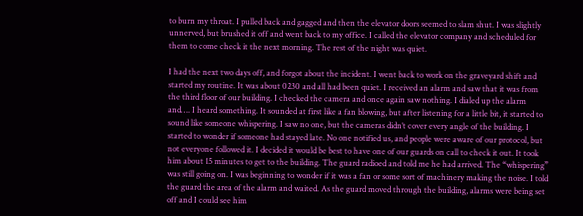to burn my throat. I pulled back and gagged and then the elevator doors seemed to slam shut. I was slightly unnerved, but brushed it off and went back to my office. I called the elevator company and scheduled for them to come check it the next morning. The rest of the night was quiet.

I had the next two days off, and forgot about the incident. I went back to work on the graveyard shift and started my routine. It was about 0230 and all had been quiet. I received an alarm and saw that it was from the third floor of our building. I checked the camera and once again saw nothing. I dialed up the alarm and…. I heard something. It sounded at first like a fan blowing, but after listening for a little bit, it started to sound like someone whispering. I saw no one, but the cameras didn’t cover every angle of the building. I started to wonder if someone had stayed late. No one notified us, and people were aware of our protocol, but not everyone followed it. I decided it would be best to have one of our guards on call to check it out. It took him about 15 minutes to get to the building. The guard radioed and told me he had arrived. The “whispering” was still going on. I was beginning to wonder if it was a fan or some sort of machinery making the noise. I told the guard the area of the alarm and waited. As the guard moved through the building, alarms were being set off and I could see him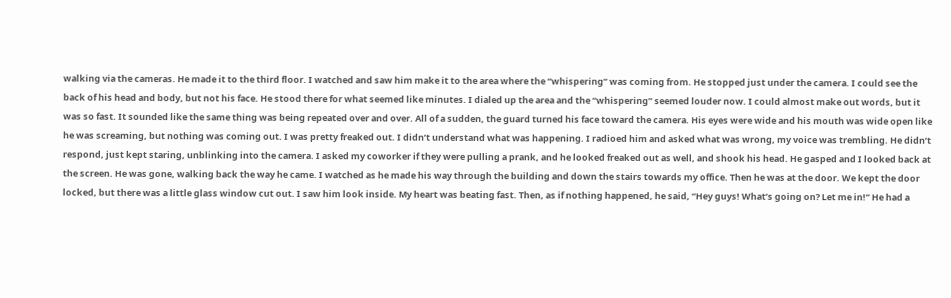walking via the cameras. He made it to the third floor. I watched and saw him make it to the area where the “whispering” was coming from. He stopped just under the camera. I could see the back of his head and body, but not his face. He stood there for what seemed like minutes. I dialed up the area and the “whispering” seemed louder now. I could almost make out words, but it was so fast. It sounded like the same thing was being repeated over and over. All of a sudden, the guard turned his face toward the camera. His eyes were wide and his mouth was wide open like he was screaming, but nothing was coming out. I was pretty freaked out. I didn’t understand what was happening. I radioed him and asked what was wrong, my voice was trembling. He didn’t respond, just kept staring, unblinking into the camera. I asked my coworker if they were pulling a prank, and he looked freaked out as well, and shook his head. He gasped and I looked back at the screen. He was gone, walking back the way he came. I watched as he made his way through the building and down the stairs towards my office. Then he was at the door. We kept the door locked, but there was a little glass window cut out. I saw him look inside. My heart was beating fast. Then, as if nothing happened, he said, “Hey guys! What’s going on? Let me in!” He had a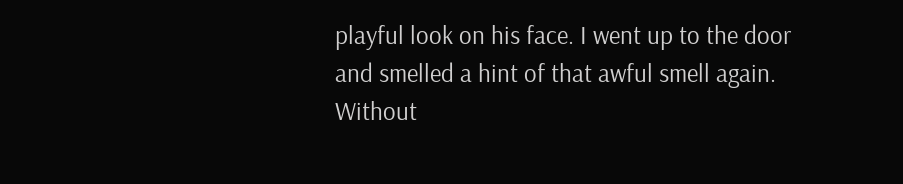playful look on his face. I went up to the door and smelled a hint of that awful smell again. Without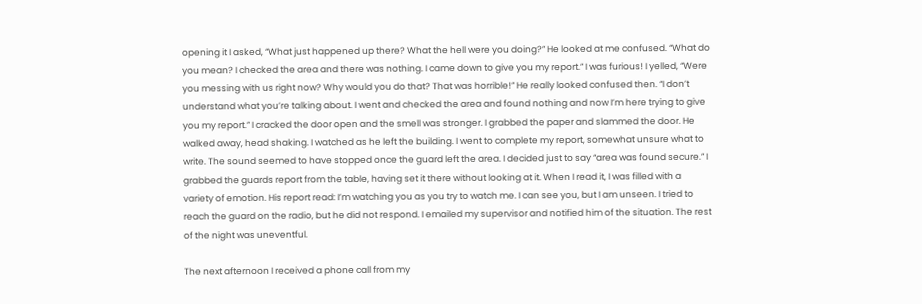opening it I asked, “What just happened up there? What the hell were you doing?” He looked at me confused. “What do you mean? I checked the area and there was nothing. I came down to give you my report.” I was furious! I yelled, “Were you messing with us right now? Why would you do that? That was horrible!” He really looked confused then. “I don’t understand what you’re talking about. I went and checked the area and found nothing and now I’m here trying to give you my report.” I cracked the door open and the smell was stronger. I grabbed the paper and slammed the door. He walked away, head shaking. I watched as he left the building. I went to complete my report, somewhat unsure what to write. The sound seemed to have stopped once the guard left the area. I decided just to say “area was found secure.” I grabbed the guards report from the table, having set it there without looking at it. When I read it, I was filled with a variety of emotion. His report read: I’m watching you as you try to watch me. I can see you, but I am unseen. I tried to reach the guard on the radio, but he did not respond. I emailed my supervisor and notified him of the situation. The rest of the night was uneventful.

The next afternoon I received a phone call from my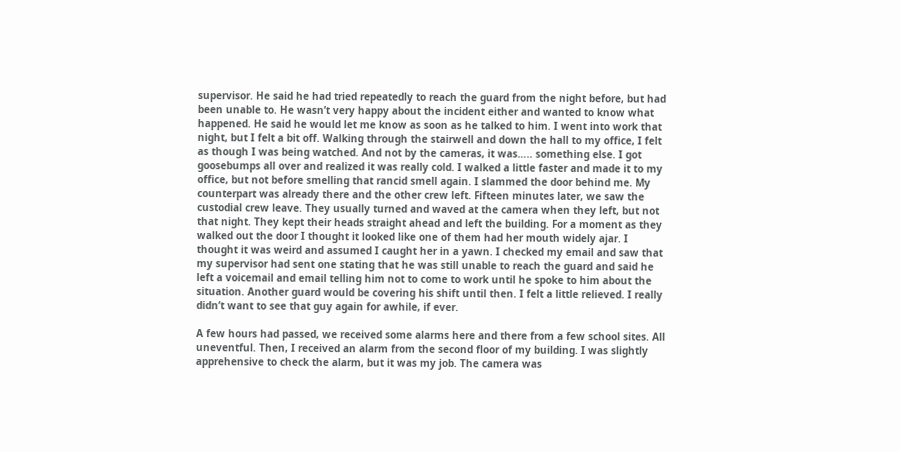supervisor. He said he had tried repeatedly to reach the guard from the night before, but had been unable to. He wasn’t very happy about the incident either and wanted to know what happened. He said he would let me know as soon as he talked to him. I went into work that night, but I felt a bit off. Walking through the stairwell and down the hall to my office, I felt as though I was being watched. And not by the cameras, it was….. something else. I got goosebumps all over and realized it was really cold. I walked a little faster and made it to my office, but not before smelling that rancid smell again. I slammed the door behind me. My counterpart was already there and the other crew left. Fifteen minutes later, we saw the custodial crew leave. They usually turned and waved at the camera when they left, but not that night. They kept their heads straight ahead and left the building. For a moment as they walked out the door I thought it looked like one of them had her mouth widely ajar. I thought it was weird and assumed I caught her in a yawn. I checked my email and saw that my supervisor had sent one stating that he was still unable to reach the guard and said he left a voicemail and email telling him not to come to work until he spoke to him about the situation. Another guard would be covering his shift until then. I felt a little relieved. I really didn’t want to see that guy again for awhile, if ever.

A few hours had passed, we received some alarms here and there from a few school sites. All uneventful. Then, I received an alarm from the second floor of my building. I was slightly apprehensive to check the alarm, but it was my job. The camera was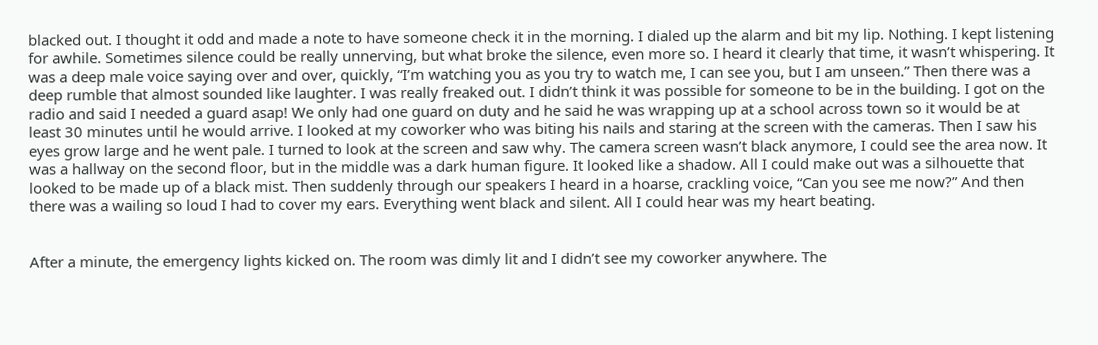blacked out. I thought it odd and made a note to have someone check it in the morning. I dialed up the alarm and bit my lip. Nothing. I kept listening for awhile. Sometimes silence could be really unnerving, but what broke the silence, even more so. I heard it clearly that time, it wasn’t whispering. It was a deep male voice saying over and over, quickly, “I’m watching you as you try to watch me, I can see you, but I am unseen.” Then there was a deep rumble that almost sounded like laughter. I was really freaked out. I didn’t think it was possible for someone to be in the building. I got on the radio and said I needed a guard asap! We only had one guard on duty and he said he was wrapping up at a school across town so it would be at least 30 minutes until he would arrive. I looked at my coworker who was biting his nails and staring at the screen with the cameras. Then I saw his eyes grow large and he went pale. I turned to look at the screen and saw why. The camera screen wasn’t black anymore, I could see the area now. It was a hallway on the second floor, but in the middle was a dark human figure. It looked like a shadow. All I could make out was a silhouette that looked to be made up of a black mist. Then suddenly through our speakers I heard in a hoarse, crackling voice, “Can you see me now?” And then there was a wailing so loud I had to cover my ears. Everything went black and silent. All I could hear was my heart beating.


After a minute, the emergency lights kicked on. The room was dimly lit and I didn’t see my coworker anywhere. The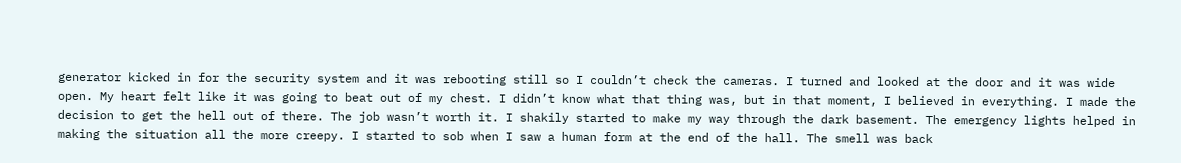generator kicked in for the security system and it was rebooting still so I couldn’t check the cameras. I turned and looked at the door and it was wide open. My heart felt like it was going to beat out of my chest. I didn’t know what that thing was, but in that moment, I believed in everything. I made the decision to get the hell out of there. The job wasn’t worth it. I shakily started to make my way through the dark basement. The emergency lights helped in making the situation all the more creepy. I started to sob when I saw a human form at the end of the hall. The smell was back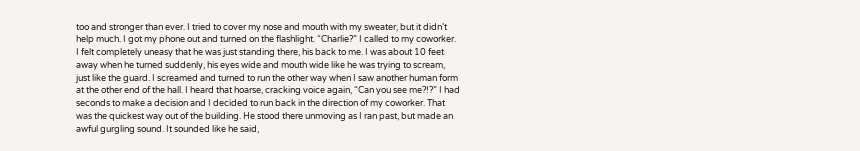too and stronger than ever. I tried to cover my nose and mouth with my sweater, but it didn’t help much. I got my phone out and turned on the flashlight. “Charlie?” I called to my coworker. I felt completely uneasy that he was just standing there, his back to me. I was about 10 feet away when he turned suddenly, his eyes wide and mouth wide like he was trying to scream, just like the guard. I screamed and turned to run the other way when I saw another human form at the other end of the hall. I heard that hoarse, cracking voice again, “Can you see me?!?” I had seconds to make a decision and I decided to run back in the direction of my coworker. That was the quickest way out of the building. He stood there unmoving as I ran past, but made an awful gurgling sound. It sounded like he said,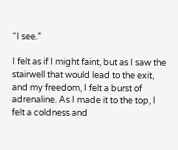“I see.”

I felt as if I might faint, but as I saw the stairwell that would lead to the exit, and my freedom, I felt a burst of adrenaline. As I made it to the top, I felt a coldness and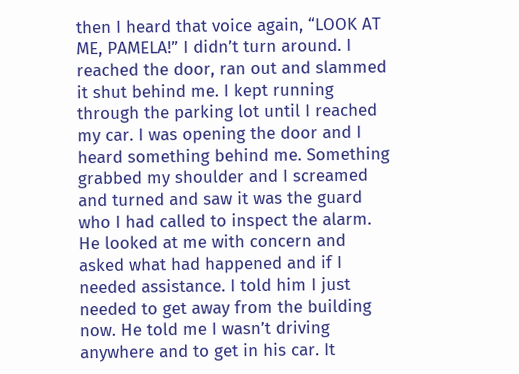then I heard that voice again, “LOOK AT ME, PAMELA!” I didn’t turn around. I reached the door, ran out and slammed it shut behind me. I kept running through the parking lot until I reached my car. I was opening the door and I heard something behind me. Something grabbed my shoulder and I screamed and turned and saw it was the guard who I had called to inspect the alarm. He looked at me with concern and asked what had happened and if I needed assistance. I told him I just needed to get away from the building now. He told me I wasn’t driving anywhere and to get in his car. It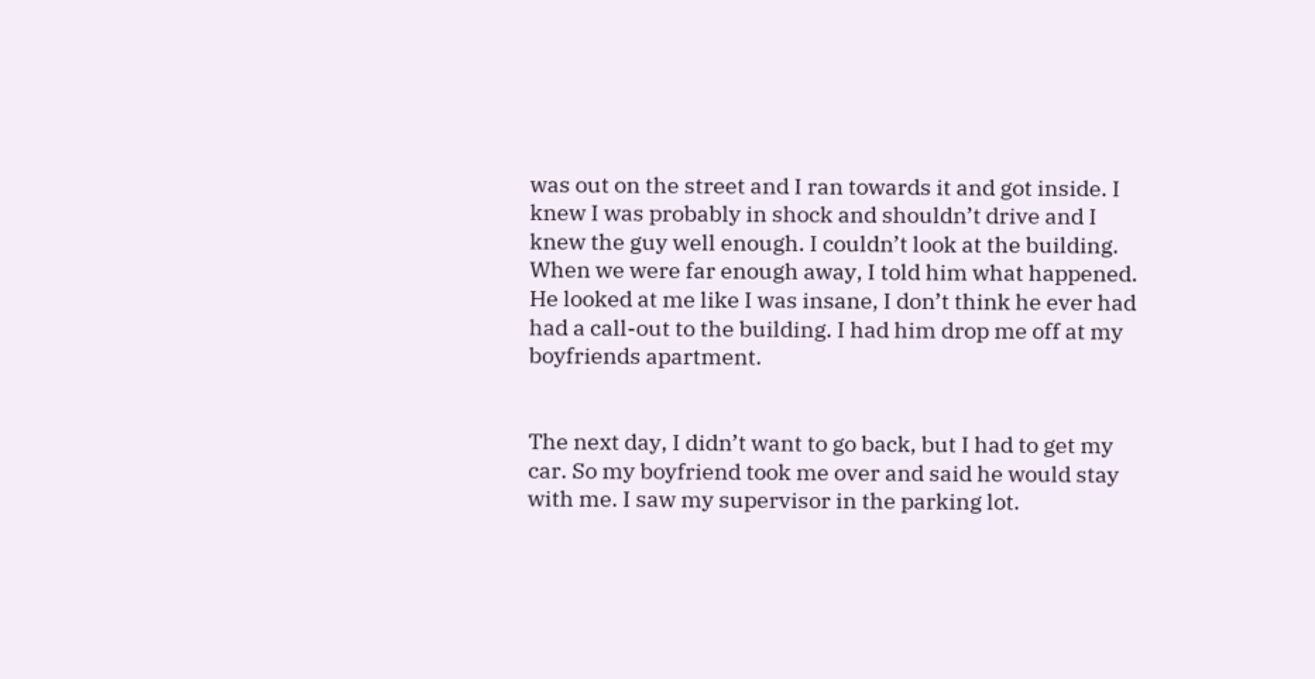was out on the street and I ran towards it and got inside. I knew I was probably in shock and shouldn’t drive and I knew the guy well enough. I couldn’t look at the building. When we were far enough away, I told him what happened. He looked at me like I was insane, I don’t think he ever had had a call-out to the building. I had him drop me off at my boyfriends apartment.


The next day, I didn’t want to go back, but I had to get my car. So my boyfriend took me over and said he would stay with me. I saw my supervisor in the parking lot.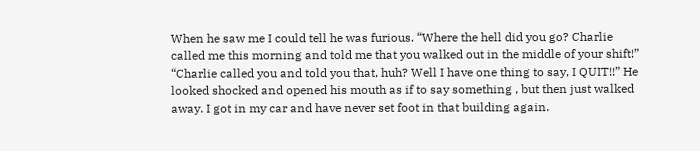When he saw me I could tell he was furious. “Where the hell did you go? Charlie called me this morning and told me that you walked out in the middle of your shift!” “Charlie called you and told you that, huh? Well I have one thing to say, I QUIT!!” He looked shocked and opened his mouth as if to say something , but then just walked away. I got in my car and have never set foot in that building again.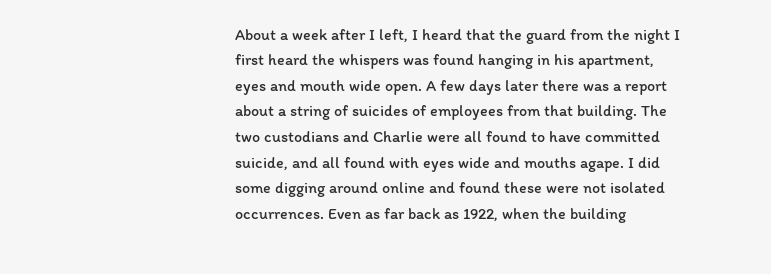About a week after I left, I heard that the guard from the night I first heard the whispers was found hanging in his apartment, eyes and mouth wide open. A few days later there was a report about a string of suicides of employees from that building. The two custodians and Charlie were all found to have committed suicide, and all found with eyes wide and mouths agape. I did some digging around online and found these were not isolated occurrences. Even as far back as 1922, when the building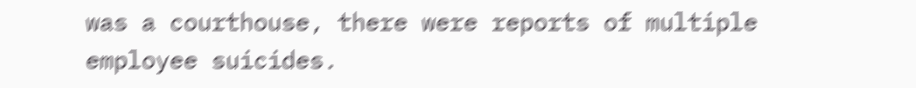was a courthouse, there were reports of multiple employee suicides.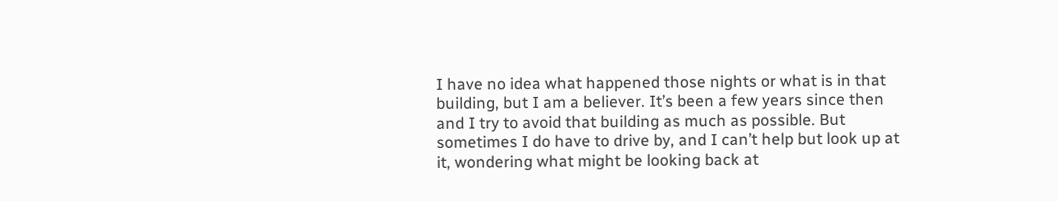I have no idea what happened those nights or what is in that building, but I am a believer. It’s been a few years since then and I try to avoid that building as much as possible. But sometimes I do have to drive by, and I can’t help but look up at it, wondering what might be looking back at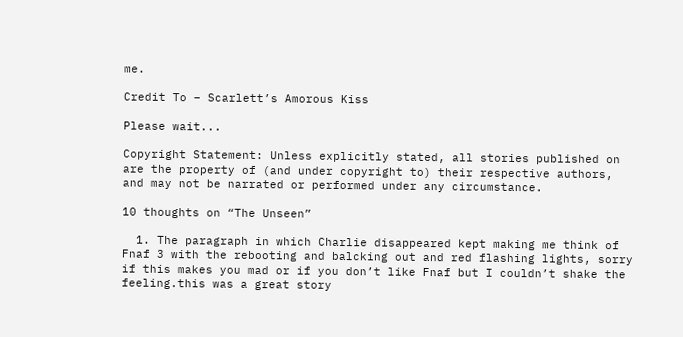me.

Credit To – Scarlett’s Amorous Kiss

Please wait...

Copyright Statement: Unless explicitly stated, all stories published on are the property of (and under copyright to) their respective authors, and may not be narrated or performed under any circumstance.

10 thoughts on “The Unseen”

  1. The paragraph in which Charlie disappeared kept making me think of Fnaf 3 with the rebooting and balcking out and red flashing lights, sorry if this makes you mad or if you don’t like Fnaf but I couldn’t shake the feeling.this was a great story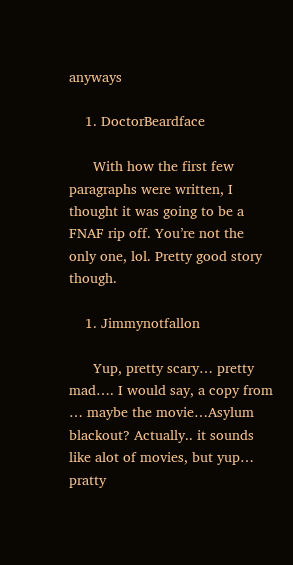anyways

    1. DoctorBeardface

      With how the first few paragraphs were written, I thought it was going to be a FNAF rip off. You’re not the only one, lol. Pretty good story though.

    1. Jimmynotfallon

      Yup, pretty scary… pretty mad…. I would say, a copy from … maybe the movie…Asylum blackout? Actually.. it sounds like alot of movies, but yup… pratty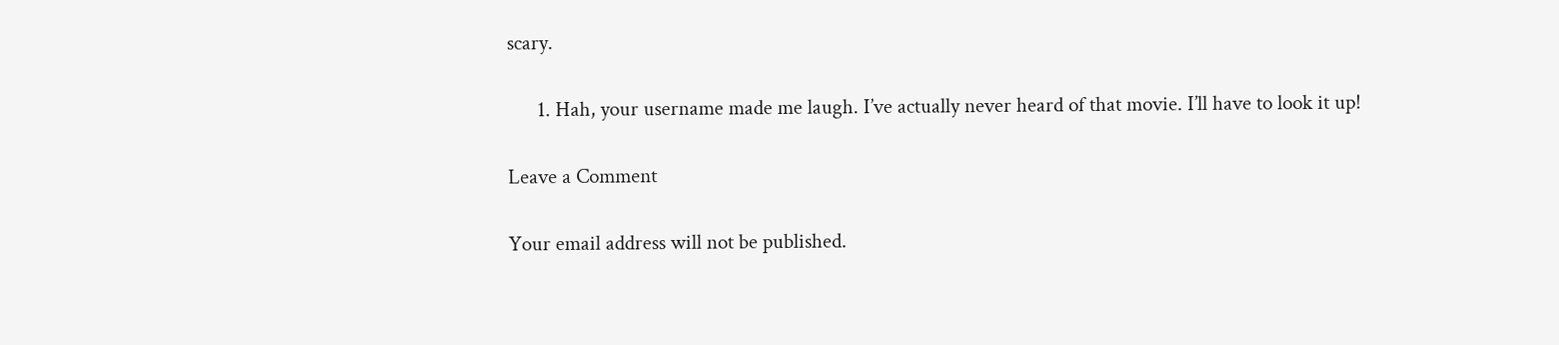scary.

      1. Hah, your username made me laugh. I’ve actually never heard of that movie. I’ll have to look it up!

Leave a Comment

Your email address will not be published.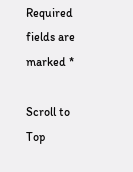Required fields are marked *

Scroll to Top